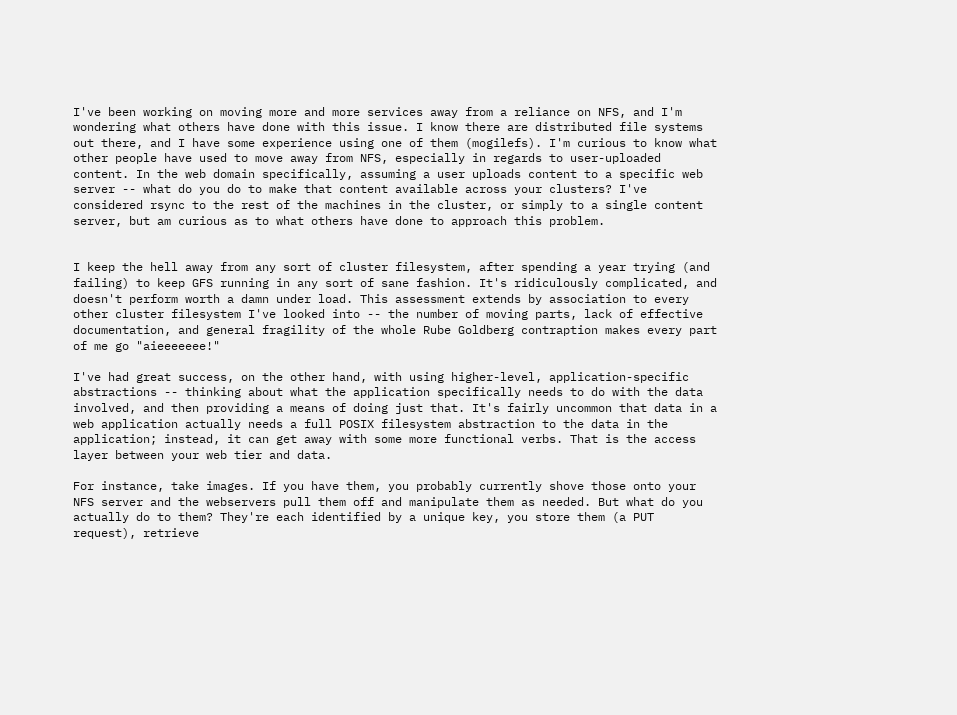I've been working on moving more and more services away from a reliance on NFS, and I'm wondering what others have done with this issue. I know there are distributed file systems out there, and I have some experience using one of them (mogilefs). I'm curious to know what other people have used to move away from NFS, especially in regards to user-uploaded content. In the web domain specifically, assuming a user uploads content to a specific web server -- what do you do to make that content available across your clusters? I've considered rsync to the rest of the machines in the cluster, or simply to a single content server, but am curious as to what others have done to approach this problem.


I keep the hell away from any sort of cluster filesystem, after spending a year trying (and failing) to keep GFS running in any sort of sane fashion. It's ridiculously complicated, and doesn't perform worth a damn under load. This assessment extends by association to every other cluster filesystem I've looked into -- the number of moving parts, lack of effective documentation, and general fragility of the whole Rube Goldberg contraption makes every part of me go "aieeeeeee!"

I've had great success, on the other hand, with using higher-level, application-specific abstractions -- thinking about what the application specifically needs to do with the data involved, and then providing a means of doing just that. It's fairly uncommon that data in a web application actually needs a full POSIX filesystem abstraction to the data in the application; instead, it can get away with some more functional verbs. That is the access layer between your web tier and data.

For instance, take images. If you have them, you probably currently shove those onto your NFS server and the webservers pull them off and manipulate them as needed. But what do you actually do to them? They're each identified by a unique key, you store them (a PUT request), retrieve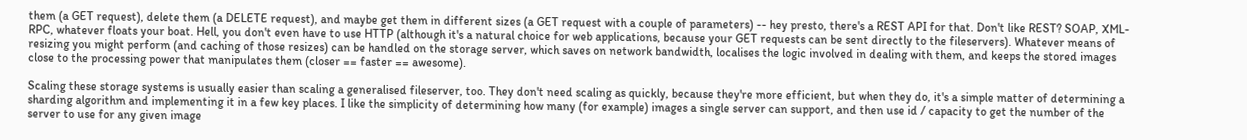them (a GET request), delete them (a DELETE request), and maybe get them in different sizes (a GET request with a couple of parameters) -- hey presto, there's a REST API for that. Don't like REST? SOAP, XML-RPC, whatever floats your boat. Hell, you don't even have to use HTTP (although it's a natural choice for web applications, because your GET requests can be sent directly to the fileservers). Whatever means of resizing you might perform (and caching of those resizes) can be handled on the storage server, which saves on network bandwidth, localises the logic involved in dealing with them, and keeps the stored images close to the processing power that manipulates them (closer == faster == awesome).

Scaling these storage systems is usually easier than scaling a generalised fileserver, too. They don't need scaling as quickly, because they're more efficient, but when they do, it's a simple matter of determining a sharding algorithm and implementing it in a few key places. I like the simplicity of determining how many (for example) images a single server can support, and then use id / capacity to get the number of the server to use for any given image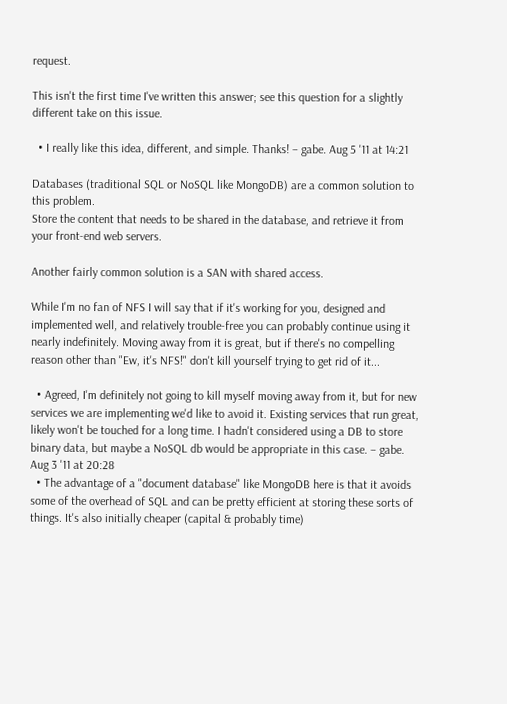request.

This isn't the first time I've written this answer; see this question for a slightly different take on this issue.

  • I really like this idea, different, and simple. Thanks! – gabe. Aug 5 '11 at 14:21

Databases (traditional SQL or NoSQL like MongoDB) are a common solution to this problem.
Store the content that needs to be shared in the database, and retrieve it from your front-end web servers.

Another fairly common solution is a SAN with shared access.

While I'm no fan of NFS I will say that if it's working for you, designed and implemented well, and relatively trouble-free you can probably continue using it nearly indefinitely. Moving away from it is great, but if there's no compelling reason other than "Ew, it's NFS!" don't kill yourself trying to get rid of it...

  • Agreed, I'm definitely not going to kill myself moving away from it, but for new services we are implementing we'd like to avoid it. Existing services that run great, likely won't be touched for a long time. I hadn't considered using a DB to store binary data, but maybe a NoSQL db would be appropriate in this case. – gabe. Aug 3 '11 at 20:28
  • The advantage of a "document database" like MongoDB here is that it avoids some of the overhead of SQL and can be pretty efficient at storing these sorts of things. It's also initially cheaper (capital & probably time)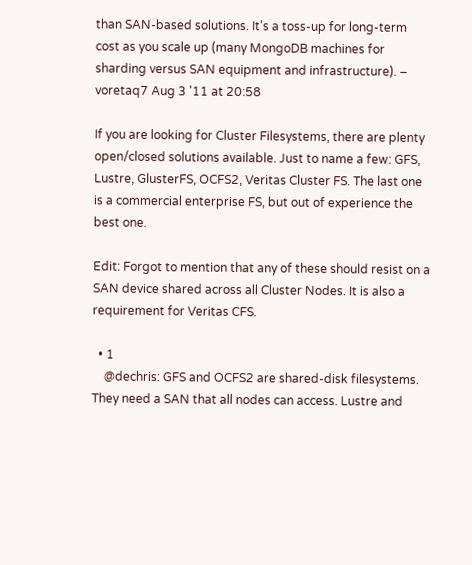than SAN-based solutions. It's a toss-up for long-term cost as you scale up (many MongoDB machines for sharding versus SAN equipment and infrastructure). – voretaq7 Aug 3 '11 at 20:58

If you are looking for Cluster Filesystems, there are plenty open/closed solutions available. Just to name a few: GFS, Lustre, GlusterFS, OCFS2, Veritas Cluster FS. The last one is a commercial enterprise FS, but out of experience the best one.

Edit: Forgot to mention that any of these should resist on a SAN device shared across all Cluster Nodes. It is also a requirement for Veritas CFS.

  • 1
    @dechris: GFS and OCFS2 are shared-disk filesystems. They need a SAN that all nodes can access. Lustre and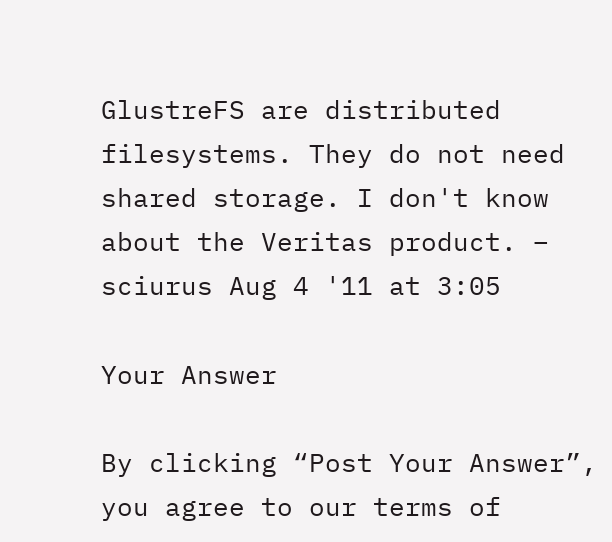GlustreFS are distributed filesystems. They do not need shared storage. I don't know about the Veritas product. – sciurus Aug 4 '11 at 3:05

Your Answer

By clicking “Post Your Answer”, you agree to our terms of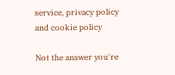service, privacy policy and cookie policy

Not the answer you're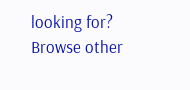looking for? Browse other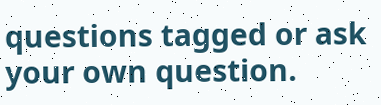questions tagged or ask your own question.